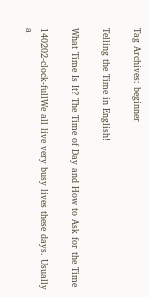Tag Archives: beginner

Telling the Time in English!

What Time Is It? The Time of Day and How to Ask for the Time

140202-clock-fullWe all live very busy lives these days. Usually a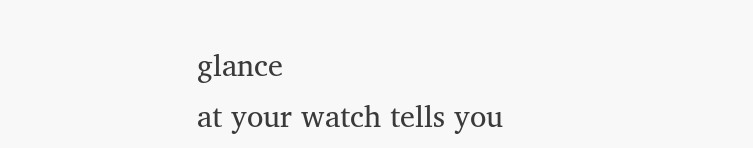glance
at your watch tells you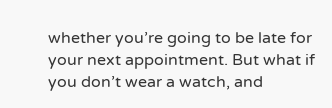whether you’re going to be late for your next appointment. But what if you don’t wear a watch, and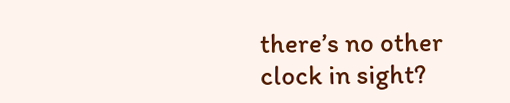there’s no other clock in sight?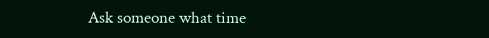Ask someone what time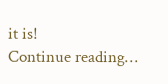it is!
Continue reading…